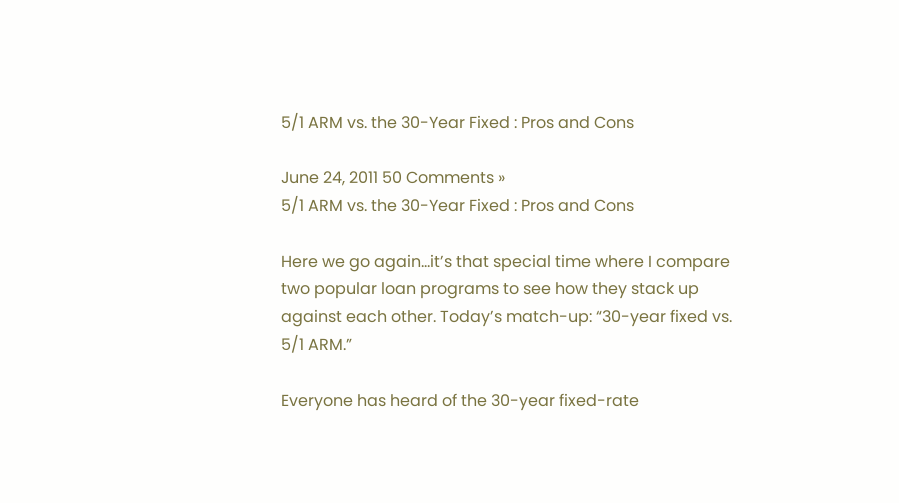5/1 ARM vs. the 30-Year Fixed : Pros and Cons

June 24, 2011 50 Comments »
5/1 ARM vs. the 30-Year Fixed : Pros and Cons

Here we go again…it’s that special time where I compare two popular loan programs to see how they stack up against each other. Today’s match-up: “30-year fixed vs. 5/1 ARM.”

Everyone has heard of the 30-year fixed-rate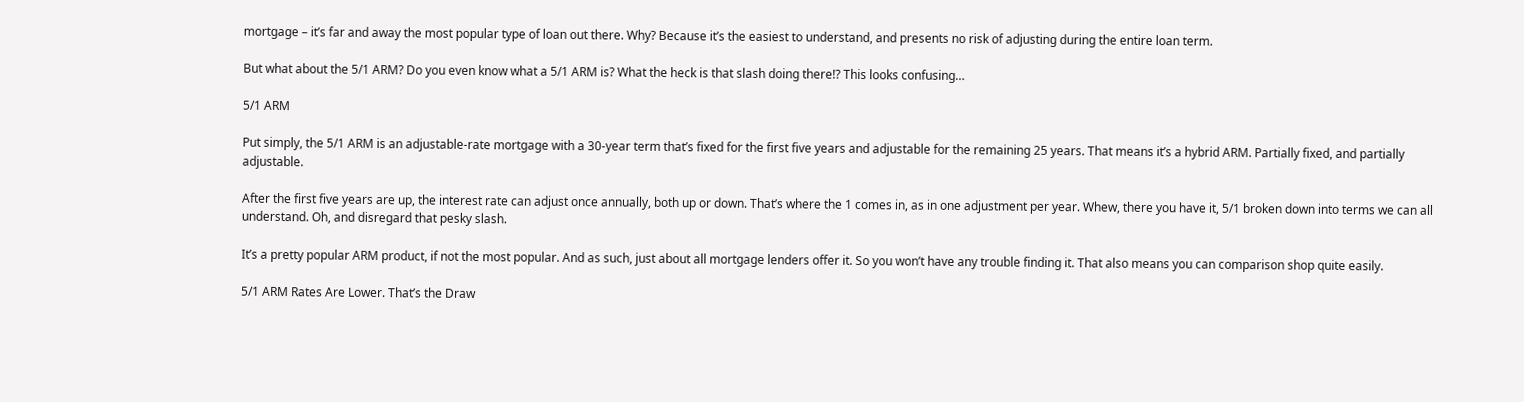mortgage – it’s far and away the most popular type of loan out there. Why? Because it’s the easiest to understand, and presents no risk of adjusting during the entire loan term.

But what about the 5/1 ARM? Do you even know what a 5/1 ARM is? What the heck is that slash doing there!? This looks confusing…

5/1 ARM

Put simply, the 5/1 ARM is an adjustable-rate mortgage with a 30-year term that’s fixed for the first five years and adjustable for the remaining 25 years. That means it’s a hybrid ARM. Partially fixed, and partially adjustable.

After the first five years are up, the interest rate can adjust once annually, both up or down. That’s where the 1 comes in, as in one adjustment per year. Whew, there you have it, 5/1 broken down into terms we can all understand. Oh, and disregard that pesky slash.

It’s a pretty popular ARM product, if not the most popular. And as such, just about all mortgage lenders offer it. So you won’t have any trouble finding it. That also means you can comparison shop quite easily.

5/1 ARM Rates Are Lower. That’s the Draw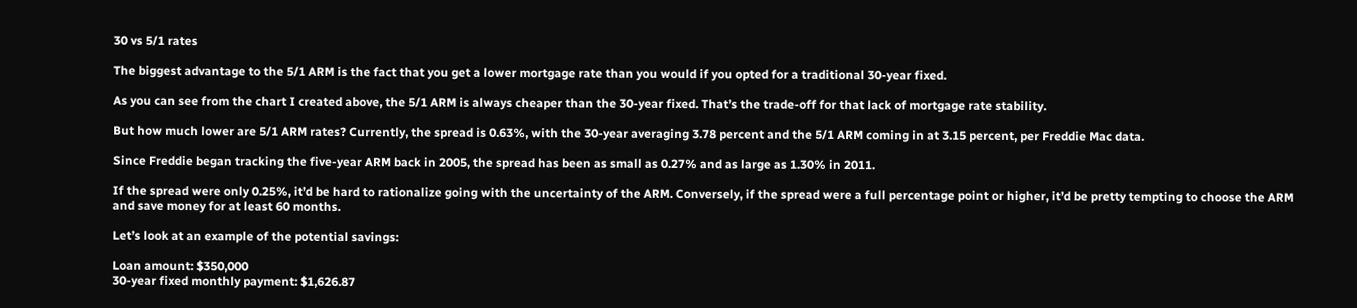30 vs 5/1 rates

The biggest advantage to the 5/1 ARM is the fact that you get a lower mortgage rate than you would if you opted for a traditional 30-year fixed.

As you can see from the chart I created above, the 5/1 ARM is always cheaper than the 30-year fixed. That’s the trade-off for that lack of mortgage rate stability.

But how much lower are 5/1 ARM rates? Currently, the spread is 0.63%, with the 30-year averaging 3.78 percent and the 5/1 ARM coming in at 3.15 percent, per Freddie Mac data.

Since Freddie began tracking the five-year ARM back in 2005, the spread has been as small as 0.27% and as large as 1.30% in 2011.

If the spread were only 0.25%, it’d be hard to rationalize going with the uncertainty of the ARM. Conversely, if the spread were a full percentage point or higher, it’d be pretty tempting to choose the ARM and save money for at least 60 months.

Let’s look at an example of the potential savings:

Loan amount: $350,000
30-year fixed monthly payment: $1,626.87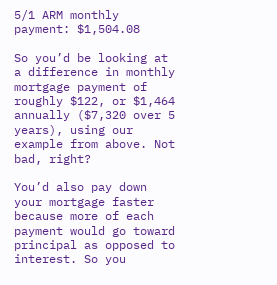5/1 ARM monthly payment: $1,504.08

So you’d be looking at a difference in monthly mortgage payment of roughly $122, or $1,464 annually ($7,320 over 5 years), using our example from above. Not bad, right?

You’d also pay down your mortgage faster because more of each payment would go toward principal as opposed to interest. So you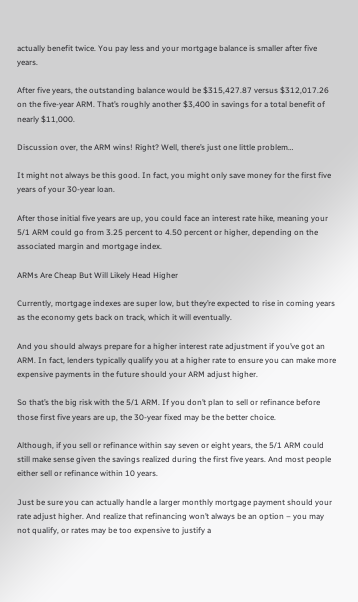actually benefit twice. You pay less and your mortgage balance is smaller after five years.

After five years, the outstanding balance would be $315,427.87 versus $312,017.26 on the five-year ARM. That’s roughly another $3,400 in savings for a total benefit of nearly $11,000.

Discussion over, the ARM wins! Right? Well, there’s just one little problem…

It might not always be this good. In fact, you might only save money for the first five years of your 30-year loan.

After those initial five years are up, you could face an interest rate hike, meaning your 5/1 ARM could go from 3.25 percent to 4.50 percent or higher, depending on the associated margin and mortgage index.

ARMs Are Cheap But Will Likely Head Higher

Currently, mortgage indexes are super low, but they’re expected to rise in coming years as the economy gets back on track, which it will eventually.

And you should always prepare for a higher interest rate adjustment if you’ve got an ARM. In fact, lenders typically qualify you at a higher rate to ensure you can make more expensive payments in the future should your ARM adjust higher.

So that’s the big risk with the 5/1 ARM. If you don’t plan to sell or refinance before those first five years are up, the 30-year fixed may be the better choice.

Although, if you sell or refinance within say seven or eight years, the 5/1 ARM could still make sense given the savings realized during the first five years. And most people either sell or refinance within 10 years.

Just be sure you can actually handle a larger monthly mortgage payment should your rate adjust higher. And realize that refinancing won’t always be an option – you may not qualify, or rates may be too expensive to justify a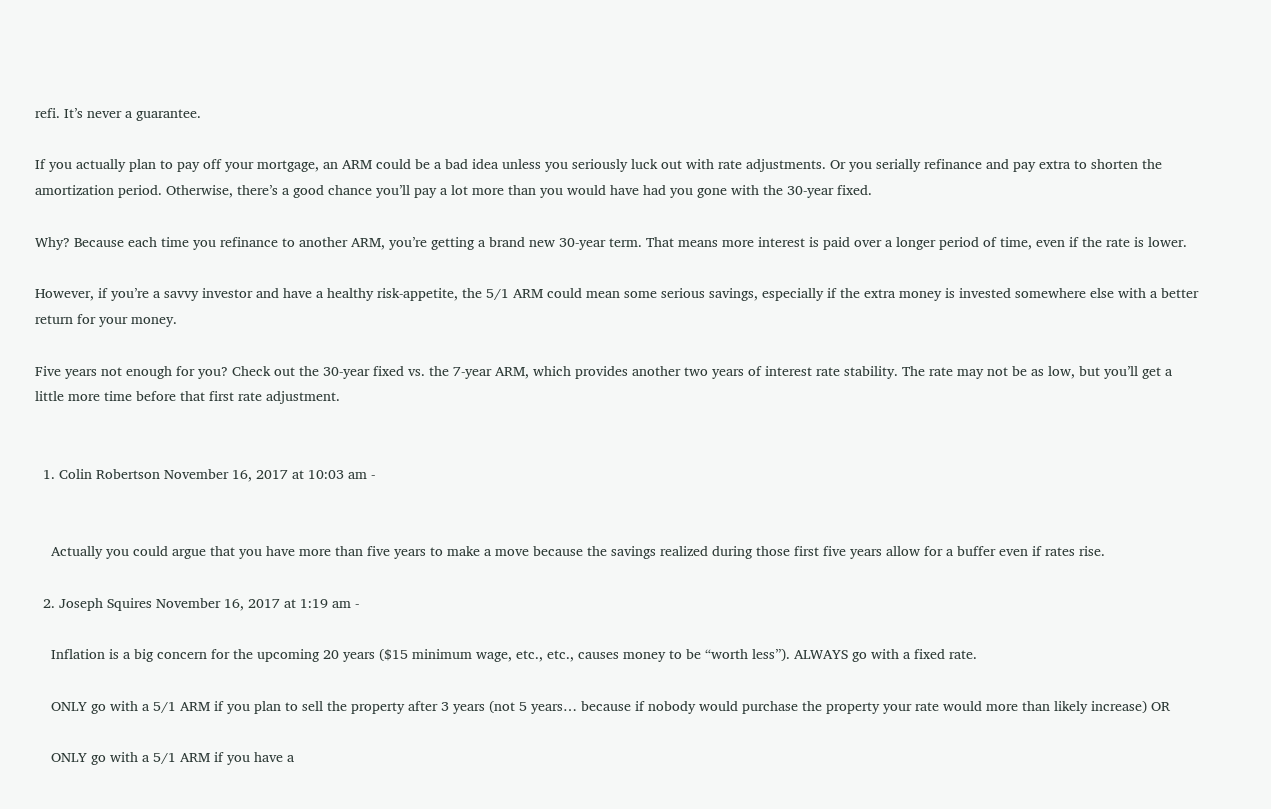refi. It’s never a guarantee.

If you actually plan to pay off your mortgage, an ARM could be a bad idea unless you seriously luck out with rate adjustments. Or you serially refinance and pay extra to shorten the amortization period. Otherwise, there’s a good chance you’ll pay a lot more than you would have had you gone with the 30-year fixed.

Why? Because each time you refinance to another ARM, you’re getting a brand new 30-year term. That means more interest is paid over a longer period of time, even if the rate is lower.

However, if you’re a savvy investor and have a healthy risk-appetite, the 5/1 ARM could mean some serious savings, especially if the extra money is invested somewhere else with a better return for your money.

Five years not enough for you? Check out the 30-year fixed vs. the 7-year ARM, which provides another two years of interest rate stability. The rate may not be as low, but you’ll get a little more time before that first rate adjustment.


  1. Colin Robertson November 16, 2017 at 10:03 am -


    Actually you could argue that you have more than five years to make a move because the savings realized during those first five years allow for a buffer even if rates rise.

  2. Joseph Squires November 16, 2017 at 1:19 am -

    Inflation is a big concern for the upcoming 20 years ($15 minimum wage, etc., etc., causes money to be “worth less”). ALWAYS go with a fixed rate.

    ONLY go with a 5/1 ARM if you plan to sell the property after 3 years (not 5 years… because if nobody would purchase the property your rate would more than likely increase) OR

    ONLY go with a 5/1 ARM if you have a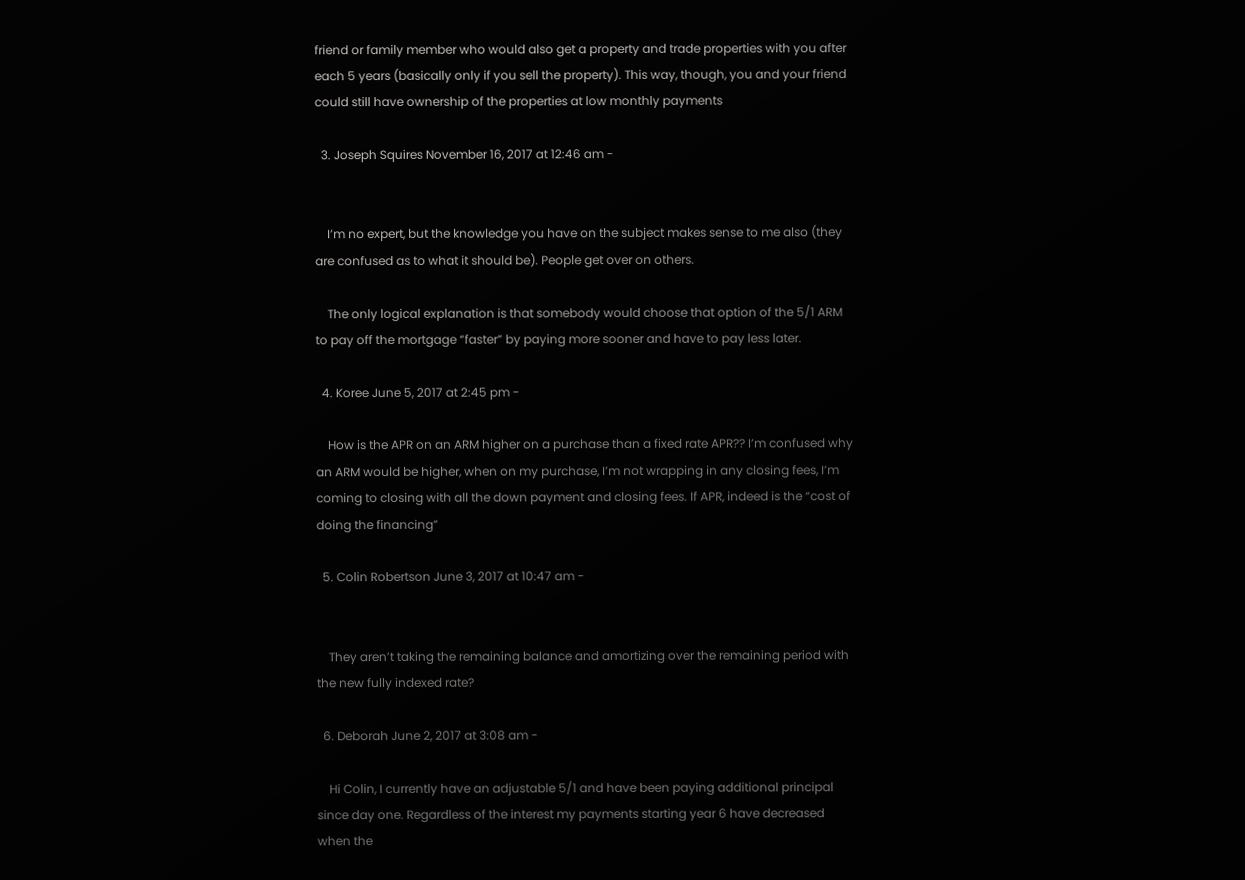friend or family member who would also get a property and trade properties with you after each 5 years (basically only if you sell the property). This way, though, you and your friend could still have ownership of the properties at low monthly payments

  3. Joseph Squires November 16, 2017 at 12:46 am -


    I’m no expert, but the knowledge you have on the subject makes sense to me also (they are confused as to what it should be). People get over on others.

    The only logical explanation is that somebody would choose that option of the 5/1 ARM to pay off the mortgage “faster” by paying more sooner and have to pay less later.

  4. Koree June 5, 2017 at 2:45 pm -

    How is the APR on an ARM higher on a purchase than a fixed rate APR?? I’m confused why an ARM would be higher, when on my purchase, I’m not wrapping in any closing fees, I’m coming to closing with all the down payment and closing fees. If APR, indeed is the “cost of doing the financing”

  5. Colin Robertson June 3, 2017 at 10:47 am -


    They aren’t taking the remaining balance and amortizing over the remaining period with the new fully indexed rate?

  6. Deborah June 2, 2017 at 3:08 am -

    Hi Colin, I currently have an adjustable 5/1 and have been paying additional principal since day one. Regardless of the interest my payments starting year 6 have decreased when the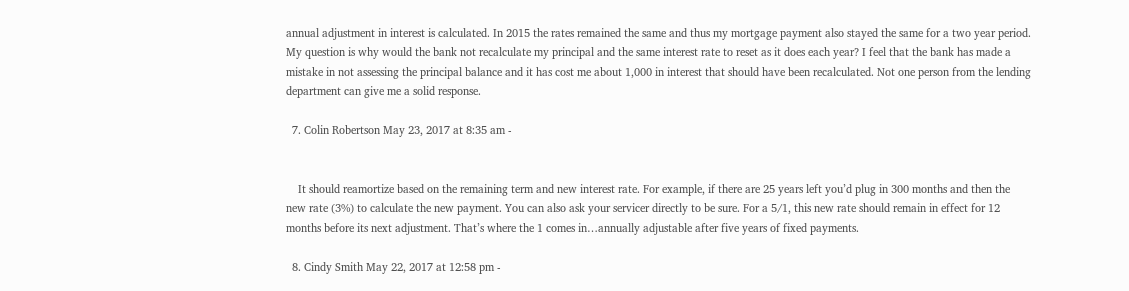annual adjustment in interest is calculated. In 2015 the rates remained the same and thus my mortgage payment also stayed the same for a two year period. My question is why would the bank not recalculate my principal and the same interest rate to reset as it does each year? I feel that the bank has made a mistake in not assessing the principal balance and it has cost me about 1,000 in interest that should have been recalculated. Not one person from the lending department can give me a solid response.

  7. Colin Robertson May 23, 2017 at 8:35 am -


    It should reamortize based on the remaining term and new interest rate. For example, if there are 25 years left you’d plug in 300 months and then the new rate (3%) to calculate the new payment. You can also ask your servicer directly to be sure. For a 5/1, this new rate should remain in effect for 12 months before its next adjustment. That’s where the 1 comes in…annually adjustable after five years of fixed payments.

  8. Cindy Smith May 22, 2017 at 12:58 pm -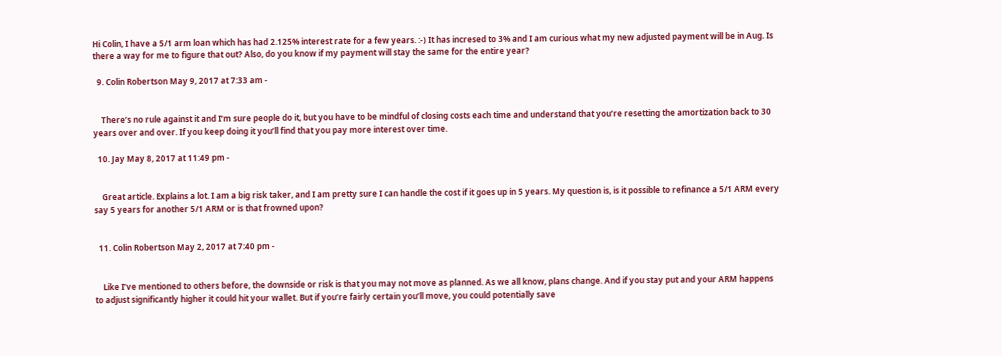Hi Colin, I have a 5/1 arm loan which has had 2.125% interest rate for a few years. :-) It has incresed to 3% and I am curious what my new adjusted payment will be in Aug. Is there a way for me to figure that out? Also, do you know if my payment will stay the same for the entire year?

  9. Colin Robertson May 9, 2017 at 7:33 am -


    There’s no rule against it and I’m sure people do it, but you have to be mindful of closing costs each time and understand that you’re resetting the amortization back to 30 years over and over. If you keep doing it you’ll find that you pay more interest over time.

  10. Jay May 8, 2017 at 11:49 pm -


    Great article. Explains a lot. I am a big risk taker, and I am pretty sure I can handle the cost if it goes up in 5 years. My question is, is it possible to refinance a 5/1 ARM every say 5 years for another 5/1 ARM or is that frowned upon?


  11. Colin Robertson May 2, 2017 at 7:40 pm -


    Like I’ve mentioned to others before, the downside or risk is that you may not move as planned. As we all know, plans change. And if you stay put and your ARM happens to adjust significantly higher it could hit your wallet. But if you’re fairly certain you’ll move, you could potentially save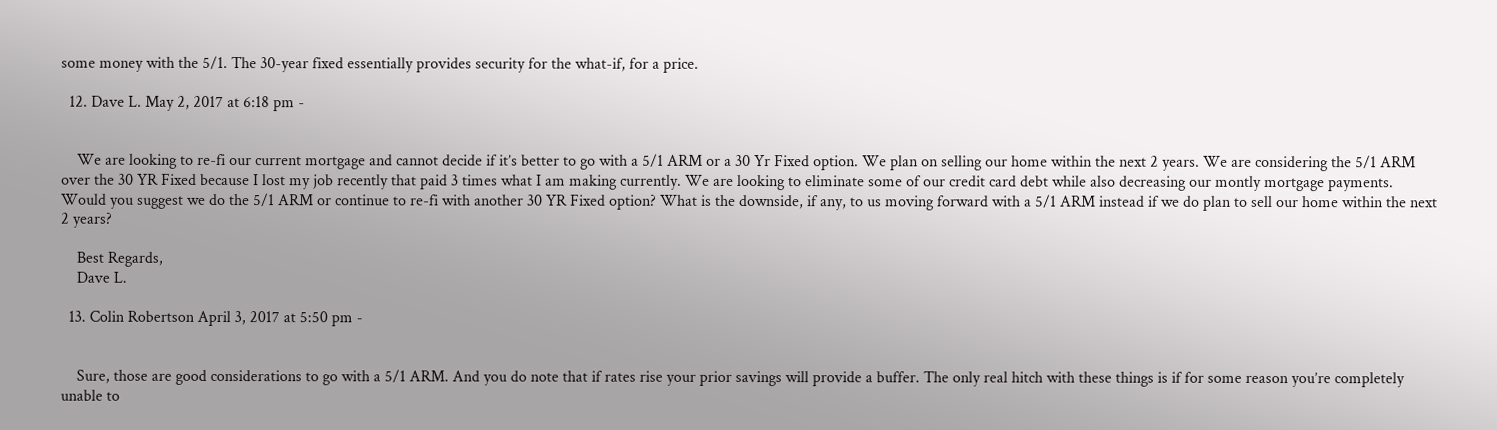some money with the 5/1. The 30-year fixed essentially provides security for the what-if, for a price.

  12. Dave L. May 2, 2017 at 6:18 pm -


    We are looking to re-fi our current mortgage and cannot decide if it’s better to go with a 5/1 ARM or a 30 Yr Fixed option. We plan on selling our home within the next 2 years. We are considering the 5/1 ARM over the 30 YR Fixed because I lost my job recently that paid 3 times what I am making currently. We are looking to eliminate some of our credit card debt while also decreasing our montly mortgage payments. Would you suggest we do the 5/1 ARM or continue to re-fi with another 30 YR Fixed option? What is the downside, if any, to us moving forward with a 5/1 ARM instead if we do plan to sell our home within the next 2 years?

    Best Regards,
    Dave L.

  13. Colin Robertson April 3, 2017 at 5:50 pm -


    Sure, those are good considerations to go with a 5/1 ARM. And you do note that if rates rise your prior savings will provide a buffer. The only real hitch with these things is if for some reason you’re completely unable to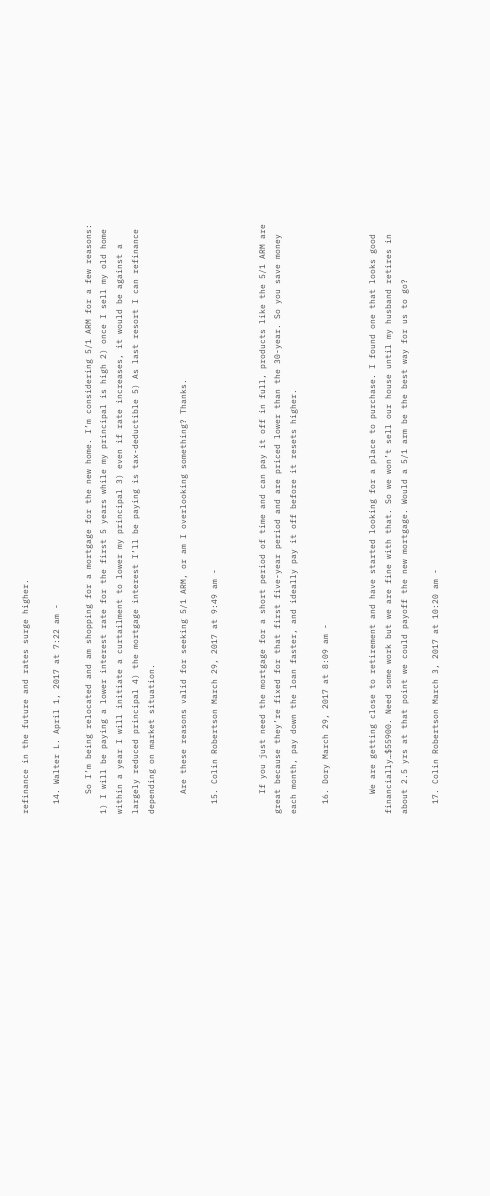refinance in the future and rates surge higher.

  14. Walter L. April 1, 2017 at 7:22 am -

    So I’m being relocated and am shopping for a mortgage for the new home. I’m considering 5/1 ARM for a few reasons: 1) I will be paying a lower interest rate for the first 5 years while my principal is high 2) once I sell my old home within a year I will initiate a curtailment to lower my principal 3) even if rate increases, it would be against a largely reduced principal 4) the mortgage interest I’ll be paying is tax-deductible 5) As last resort I can refinance depending on market situation.

    Are these reasons valid for seeking 5/1 ARM, or am I overlooking something? Thanks.

  15. Colin Robertson March 29, 2017 at 9:49 am -


    If you just need the mortgage for a short period of time and can pay it off in full, products like the 5/1 ARM are great because they’re fixed for that first five-year period and are priced lower than the 30-year. So you save money each month, pay down the loan faster, and ideally pay it off before it resets higher.

  16. Dory March 29, 2017 at 8:09 am -


    We are getting close to retirement and have started looking for a place to purchase. I found one that looks good financially…$55900. Need some work but we are fine with that. So we won’t sell our house until my husband retires in about 2.5 yrs at that point we could payoff the new mortgage. Would a 5/1 arm be the best way for us to go?

  17. Colin Robertson March 3, 2017 at 10:20 am -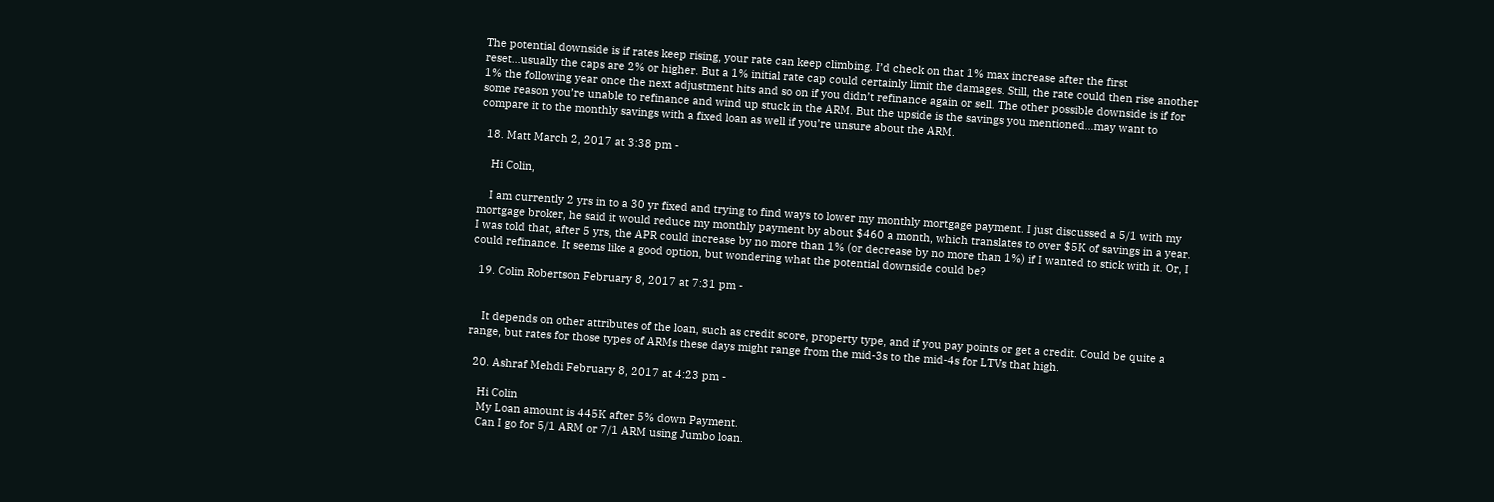The potential downside is if rates keep rising, your rate can keep climbing. I’d check on that 1% max increase after the first reset…usually the caps are 2% or higher. But a 1% initial rate cap could certainly limit the damages. Still, the rate could then rise another 1% the following year once the next adjustment hits and so on if you didn’t refinance again or sell. The other possible downside is if for some reason you’re unable to refinance and wind up stuck in the ARM. But the upside is the savings you mentioned…may want to compare it to the monthly savings with a fixed loan as well if you’re unsure about the ARM.

  18. Matt March 2, 2017 at 3:38 pm -

    Hi Colin,

    I am currently 2 yrs in to a 30 yr fixed and trying to find ways to lower my monthly mortgage payment. I just discussed a 5/1 with my mortgage broker, he said it would reduce my monthly payment by about $460 a month, which translates to over $5K of savings in a year. I was told that, after 5 yrs, the APR could increase by no more than 1% (or decrease by no more than 1%) if I wanted to stick with it. Or, I could refinance. It seems like a good option, but wondering what the potential downside could be?

  19. Colin Robertson February 8, 2017 at 7:31 pm -


    It depends on other attributes of the loan, such as credit score, property type, and if you pay points or get a credit. Could be quite a range, but rates for those types of ARMs these days might range from the mid-3s to the mid-4s for LTVs that high.

  20. Ashraf Mehdi February 8, 2017 at 4:23 pm -

    Hi Colin
    My Loan amount is 445K after 5% down Payment.
    Can I go for 5/1 ARM or 7/1 ARM using Jumbo loan.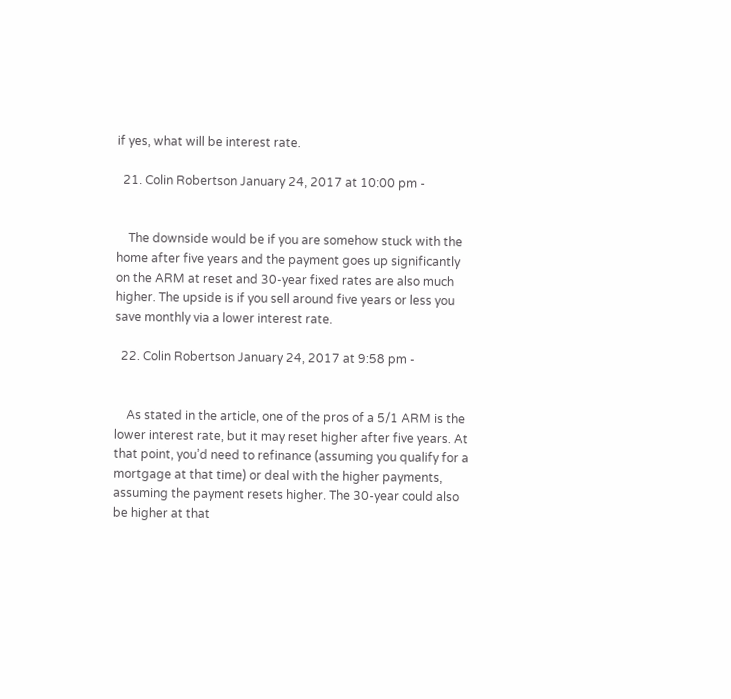if yes, what will be interest rate.

  21. Colin Robertson January 24, 2017 at 10:00 pm -


    The downside would be if you are somehow stuck with the home after five years and the payment goes up significantly on the ARM at reset and 30-year fixed rates are also much higher. The upside is if you sell around five years or less you save monthly via a lower interest rate.

  22. Colin Robertson January 24, 2017 at 9:58 pm -


    As stated in the article, one of the pros of a 5/1 ARM is the lower interest rate, but it may reset higher after five years. At that point, you’d need to refinance (assuming you qualify for a mortgage at that time) or deal with the higher payments, assuming the payment resets higher. The 30-year could also be higher at that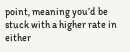point, meaning you’d be stuck with a higher rate in either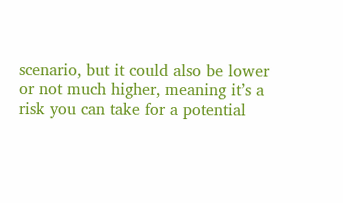scenario, but it could also be lower or not much higher, meaning it’s a risk you can take for a potential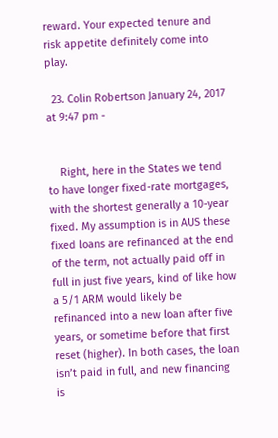reward. Your expected tenure and risk appetite definitely come into play.

  23. Colin Robertson January 24, 2017 at 9:47 pm -


    Right, here in the States we tend to have longer fixed-rate mortgages, with the shortest generally a 10-year fixed. My assumption is in AUS these fixed loans are refinanced at the end of the term, not actually paid off in full in just five years, kind of like how a 5/1 ARM would likely be refinanced into a new loan after five years, or sometime before that first reset (higher). In both cases, the loan isn’t paid in full, and new financing is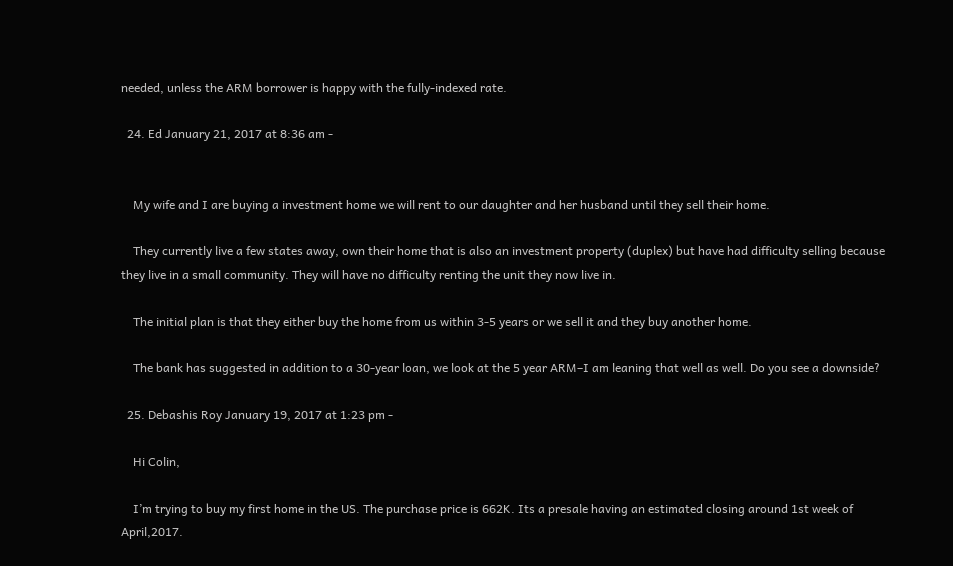needed, unless the ARM borrower is happy with the fully-indexed rate.

  24. Ed January 21, 2017 at 8:36 am -


    My wife and I are buying a investment home we will rent to our daughter and her husband until they sell their home.

    They currently live a few states away, own their home that is also an investment property (duplex) but have had difficulty selling because they live in a small community. They will have no difficulty renting the unit they now live in.

    The initial plan is that they either buy the home from us within 3-5 years or we sell it and they buy another home.

    The bank has suggested in addition to a 30-year loan, we look at the 5 year ARM–I am leaning that well as well. Do you see a downside?

  25. Debashis Roy January 19, 2017 at 1:23 pm -

    Hi Colin,

    I’m trying to buy my first home in the US. The purchase price is 662K. Its a presale having an estimated closing around 1st week of April,2017.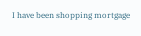I have been shopping mortgage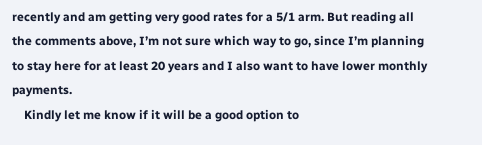recently and am getting very good rates for a 5/1 arm. But reading all the comments above, I’m not sure which way to go, since I’m planning to stay here for at least 20 years and I also want to have lower monthly payments.
    Kindly let me know if it will be a good option to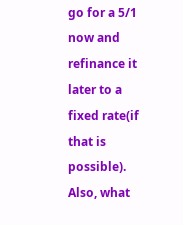go for a 5/1 now and refinance it later to a fixed rate(if that is possible). Also, what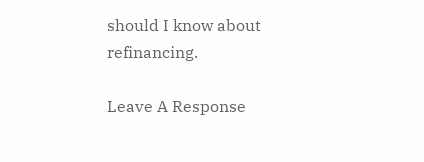should I know about refinancing.

Leave A Response